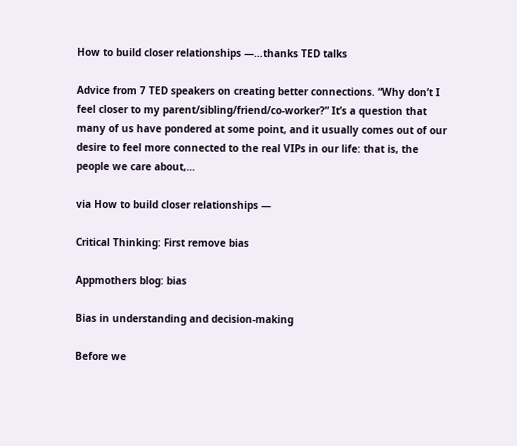How to build closer relationships —…thanks TED talks

Advice from 7 TED speakers on creating better connections. “Why don’t I feel closer to my parent/sibling/friend/co-worker?” It’s a question that many of us have pondered at some point, and it usually comes out of our desire to feel more connected to the real VIPs in our life: that is, the people we care about,…

via How to build closer relationships —

Critical Thinking: First remove bias

Appmothers blog: bias

Bias in understanding and decision-making

Before we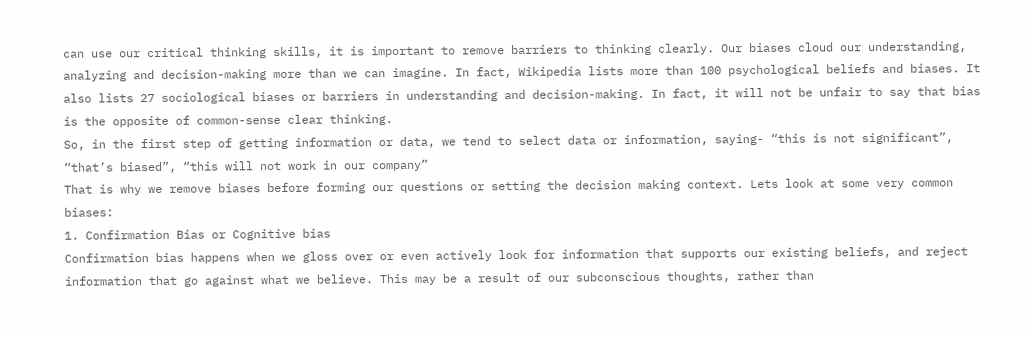can use our critical thinking skills, it is important to remove barriers to thinking clearly. Our biases cloud our understanding, analyzing and decision-making more than we can imagine. In fact, Wikipedia lists more than 100 psychological beliefs and biases. It also lists 27 sociological biases or barriers in understanding and decision-making. In fact, it will not be unfair to say that bias is the opposite of common-sense clear thinking.
So, in the first step of getting information or data, we tend to select data or information, saying- “this is not significant”, “that’s biased”, “this will not work in our company”
That is why we remove biases before forming our questions or setting the decision making context. Lets look at some very common biases:
1. Confirmation Bias or Cognitive bias
Confirmation bias happens when we gloss over or even actively look for information that supports our existing beliefs, and reject information that go against what we believe. This may be a result of our subconscious thoughts, rather than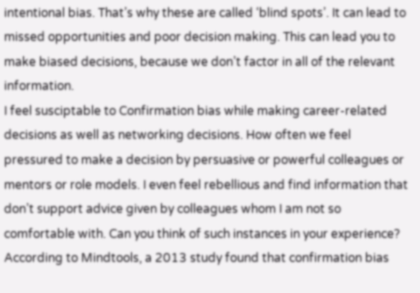intentional bias. That’s why these are called ‘blind spots’. It can lead to missed opportunities and poor decision making. This can lead you to make biased decisions, because we don’t factor in all of the relevant information.
I feel susciptable to Confirmation bias while making career-related decisions as well as networking decisions. How often we feel pressured to make a decision by persuasive or powerful colleagues or mentors or role models. I even feel rebellious and find information that don’t support advice given by colleagues whom I am not so comfortable with. Can you think of such instances in your experience?
According to Mindtools, a 2013 study found that confirmation bias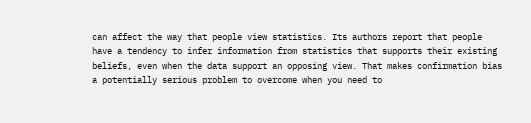can affect the way that people view statistics. Its authors report that people have a tendency to infer information from statistics that supports their existing beliefs, even when the data support an opposing view. That makes confirmation bias a potentially serious problem to overcome when you need to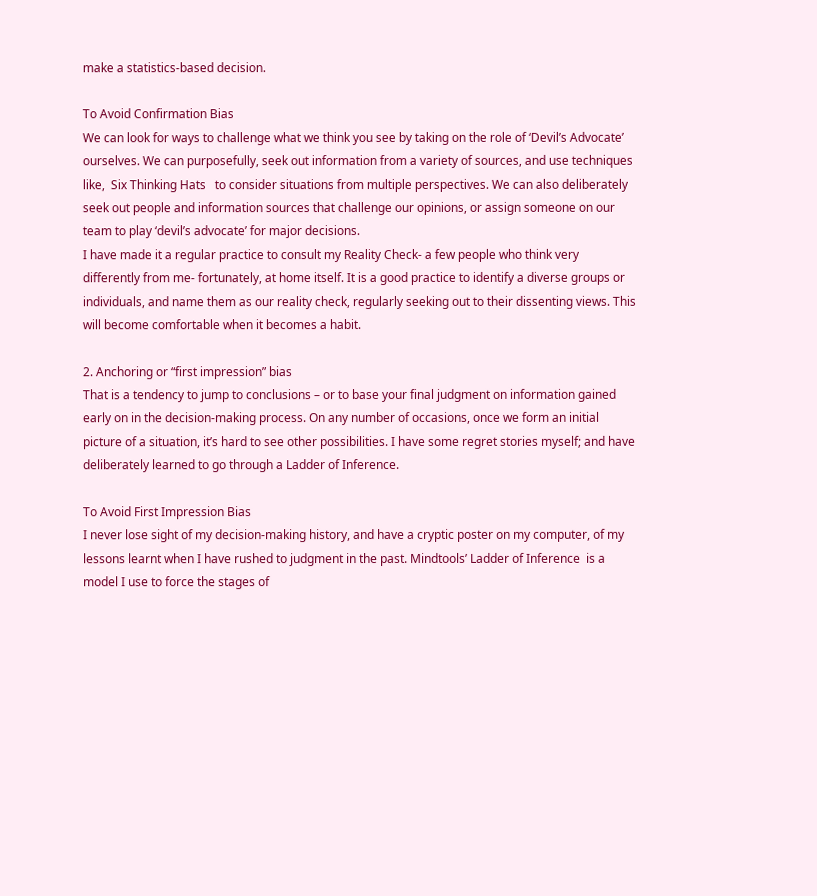make a statistics-based decision.

To Avoid Confirmation Bias
We can look for ways to challenge what we think you see by taking on the role of ‘Devil’s Advocate’ ourselves. We can purposefully, seek out information from a variety of sources, and use techniques like,  Six Thinking Hats   to consider situations from multiple perspectives. We can also deliberately seek out people and information sources that challenge our opinions, or assign someone on our team to play ‘devil’s advocate’ for major decisions.
I have made it a regular practice to consult my Reality Check- a few people who think very differently from me- fortunately, at home itself. It is a good practice to identify a diverse groups or individuals, and name them as our reality check, regularly seeking out to their dissenting views. This will become comfortable when it becomes a habit.

2. Anchoring or “first impression” bias
That is a tendency to jump to conclusions – or to base your final judgment on information gained early on in the decision-making process. On any number of occasions, once we form an initial picture of a situation, it’s hard to see other possibilities. I have some regret stories myself; and have deliberately learned to go through a Ladder of Inference.

To Avoid First Impression Bias
I never lose sight of my decision-making history, and have a cryptic poster on my computer, of my lessons learnt when I have rushed to judgment in the past. Mindtools’ Ladder of Inference  is a model I use to force the stages of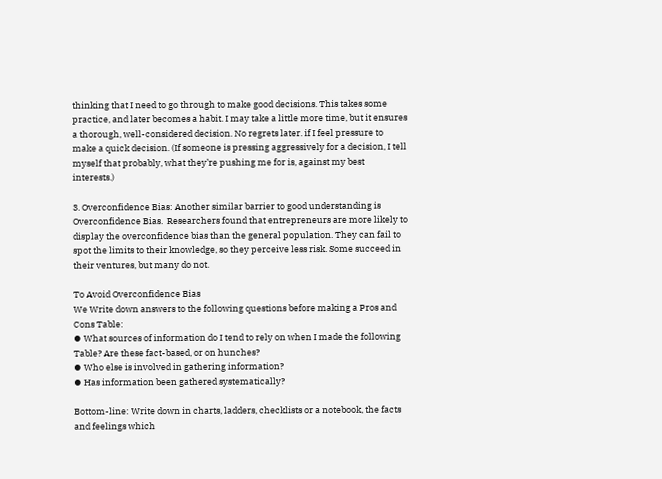thinking that I need to go through to make good decisions. This takes some practice, and later becomes a habit. I may take a little more time, but it ensures a thorough, well-considered decision. No regrets later. if I feel pressure to make a quick decision. (If someone is pressing aggressively for a decision, I tell myself that probably, what they’re pushing me for is, against my best interests.)

3. Overconfidence Bias: Another similar barrier to good understanding is Overconfidence Bias.  Researchers found that entrepreneurs are more likely to display the overconfidence bias than the general population. They can fail to spot the limits to their knowledge, so they perceive less risk. Some succeed in their ventures, but many do not.

To Avoid Overconfidence Bias
We Write down answers to the following questions before making a Pros and Cons Table:
⦁ What sources of information do I tend to rely on when I made the following Table? Are these fact-based, or on hunches?
⦁ Who else is involved in gathering information?
⦁ Has information been gathered systematically?

Bottom-line: Write down in charts, ladders, checklists or a notebook, the facts and feelings which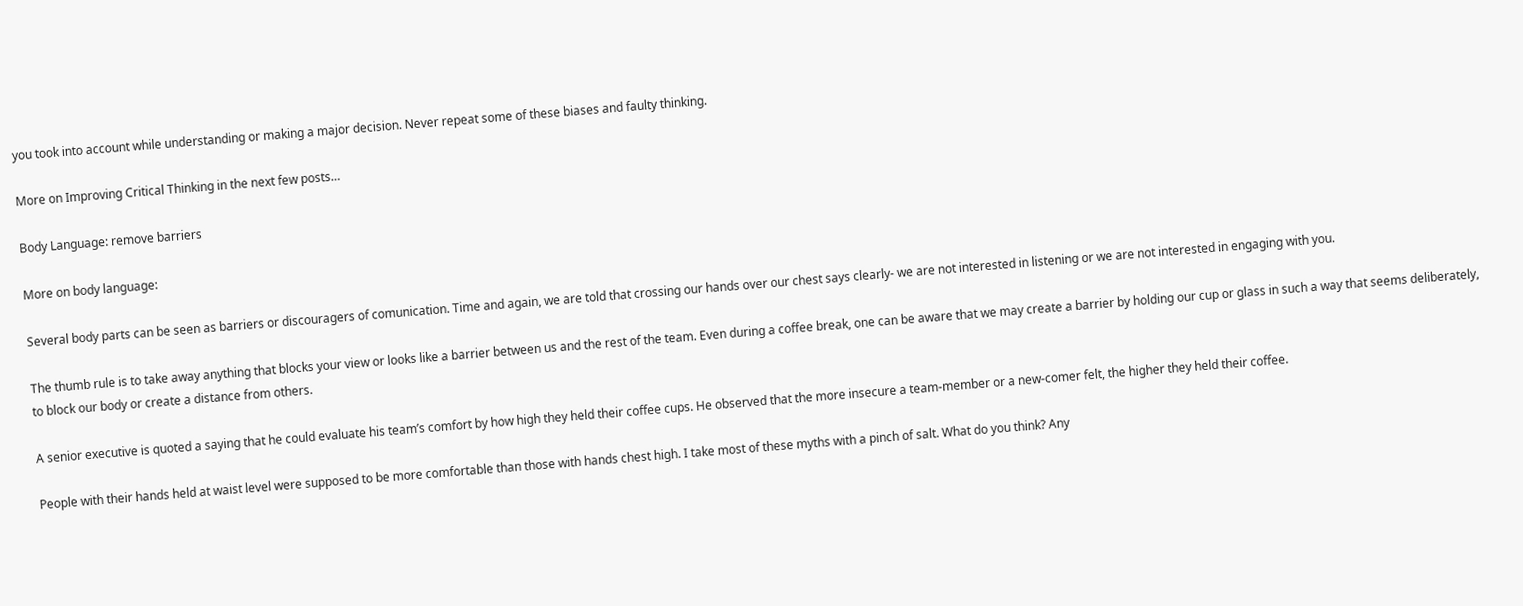you took into account while understanding or making a major decision. Never repeat some of these biases and faulty thinking.

More on Improving Critical Thinking in the next few posts…

Body Language: remove barriers

More on body language:

Several body parts can be seen as barriers or discouragers of comunication. Time and again, we are told that crossing our hands over our chest says clearly- we are not interested in listening or we are not interested in engaging with you.

The thumb rule is to take away anything that blocks your view or looks like a barrier between us and the rest of the team. Even during a coffee break, one can be aware that we may create a barrier by holding our cup or glass in such a way that seems deliberately, to block our body or create a distance from others.

A senior executive is quoted a saying that he could evaluate his team’s comfort by how high they held their coffee cups. He observed that the more insecure a team-member or a new-comer felt, the higher they held their coffee.

People with their hands held at waist level were supposed to be more comfortable than those with hands chest high. I take most of these myths with a pinch of salt. What do you think? Any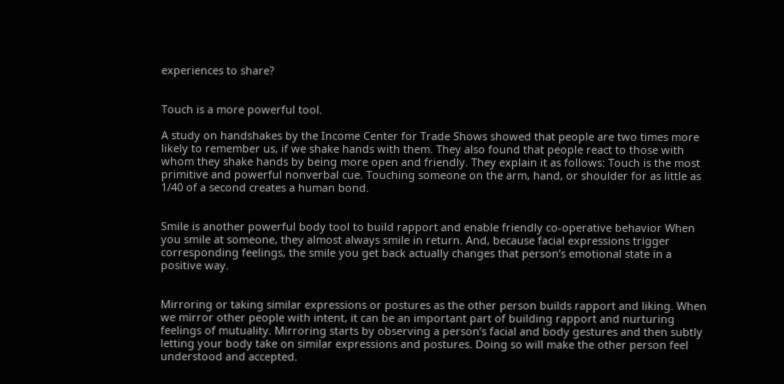experiences to share?


Touch is a more powerful tool.

A study on handshakes by the Income Center for Trade Shows showed that people are two times more likely to remember us, if we shake hands with them. They also found that people react to those with whom they shake hands by being more open and friendly. They explain it as follows: Touch is the most primitive and powerful nonverbal cue. Touching someone on the arm, hand, or shoulder for as little as 1/40 of a second creates a human bond.


Smile is another powerful body tool to build rapport and enable friendly co-operative behavior When you smile at someone, they almost always smile in return. And, because facial expressions trigger corresponding feelings, the smile you get back actually changes that person’s emotional state in a positive way.


Mirroring or taking similar expressions or postures as the other person builds rapport and liking. When we mirror other people with intent, it can be an important part of building rapport and nurturing feelings of mutuality. Mirroring starts by observing a person’s facial and body gestures and then subtly letting your body take on similar expressions and postures. Doing so will make the other person feel understood and accepted.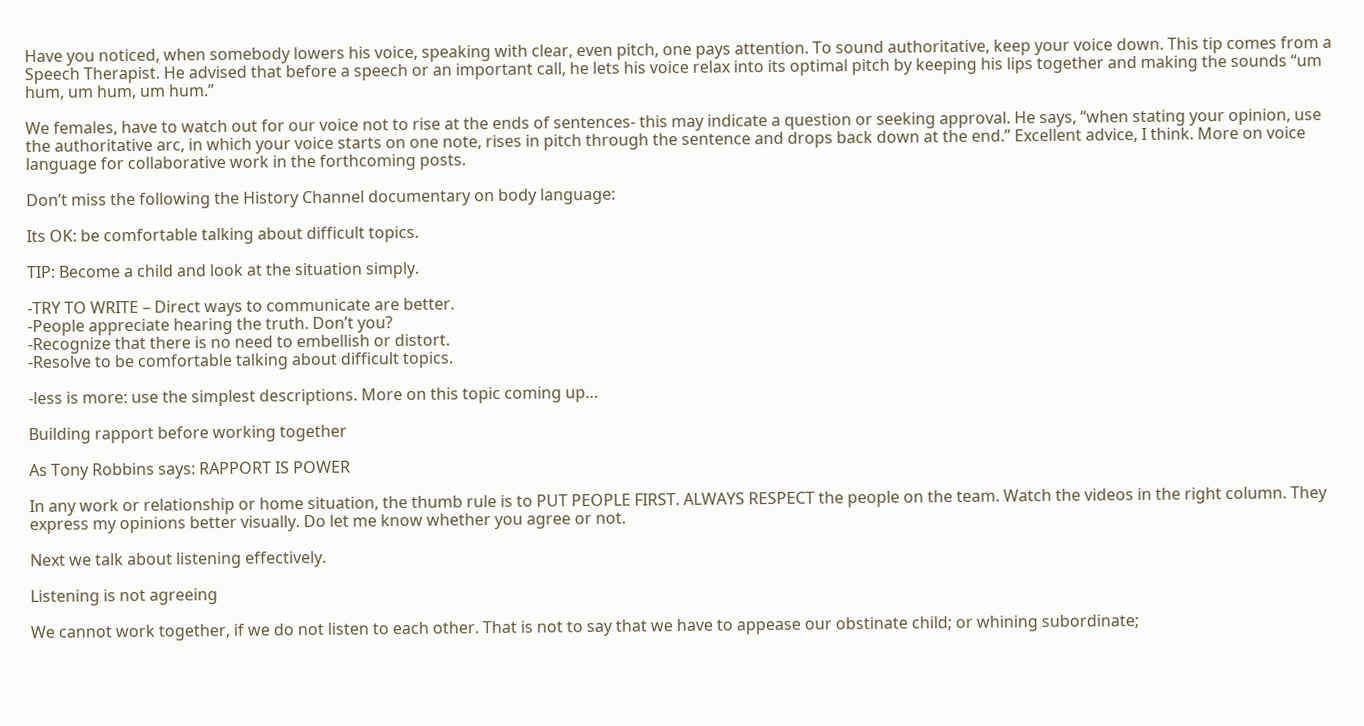Have you noticed, when somebody lowers his voice, speaking with clear, even pitch, one pays attention. To sound authoritative, keep your voice down. This tip comes from a Speech Therapist. He advised that before a speech or an important call, he lets his voice relax into its optimal pitch by keeping his lips together and making the sounds “um hum, um hum, um hum.”

We females, have to watch out for our voice not to rise at the ends of sentences- this may indicate a question or seeking approval. He says, “when stating your opinion, use the authoritative arc, in which your voice starts on one note, rises in pitch through the sentence and drops back down at the end.” Excellent advice, I think. More on voice language for collaborative work in the forthcoming posts.

Don’t miss the following the History Channel documentary on body language:

Its OK: be comfortable talking about difficult topics.

TIP: Become a child and look at the situation simply.

-TRY TO WRITE – Direct ways to communicate are better.
-People appreciate hearing the truth. Don’t you?
-Recognize that there is no need to embellish or distort.
-Resolve to be comfortable talking about difficult topics.

-less is more: use the simplest descriptions. More on this topic coming up…

Building rapport before working together

As Tony Robbins says: RAPPORT IS POWER

In any work or relationship or home situation, the thumb rule is to PUT PEOPLE FIRST. ALWAYS RESPECT the people on the team. Watch the videos in the right column. They express my opinions better visually. Do let me know whether you agree or not.

Next we talk about listening effectively.

Listening is not agreeing

We cannot work together, if we do not listen to each other. That is not to say that we have to appease our obstinate child; or whining subordinate;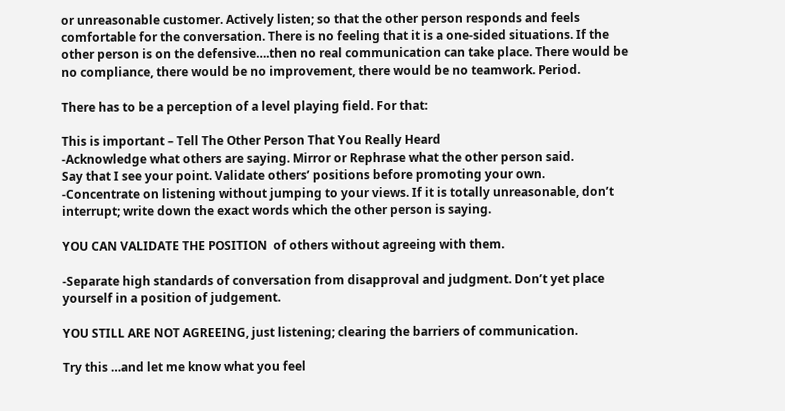or unreasonable customer. Actively listen; so that the other person responds and feels comfortable for the conversation. There is no feeling that it is a one-sided situations. If the other person is on the defensive….then no real communication can take place. There would be no compliance, there would be no improvement, there would be no teamwork. Period.

There has to be a perception of a level playing field. For that:

This is important – Tell The Other Person That You Really Heard
-Acknowledge what others are saying. Mirror or Rephrase what the other person said.
Say that I see your point. Validate others’ positions before promoting your own.
-Concentrate on listening without jumping to your views. If it is totally unreasonable, don’t interrupt; write down the exact words which the other person is saying.

YOU CAN VALIDATE THE POSITION  of others without agreeing with them.

-Separate high standards of conversation from disapproval and judgment. Don’t yet place yourself in a position of judgement.

YOU STILL ARE NOT AGREEING, just listening; clearing the barriers of communication.

Try this …and let me know what you feel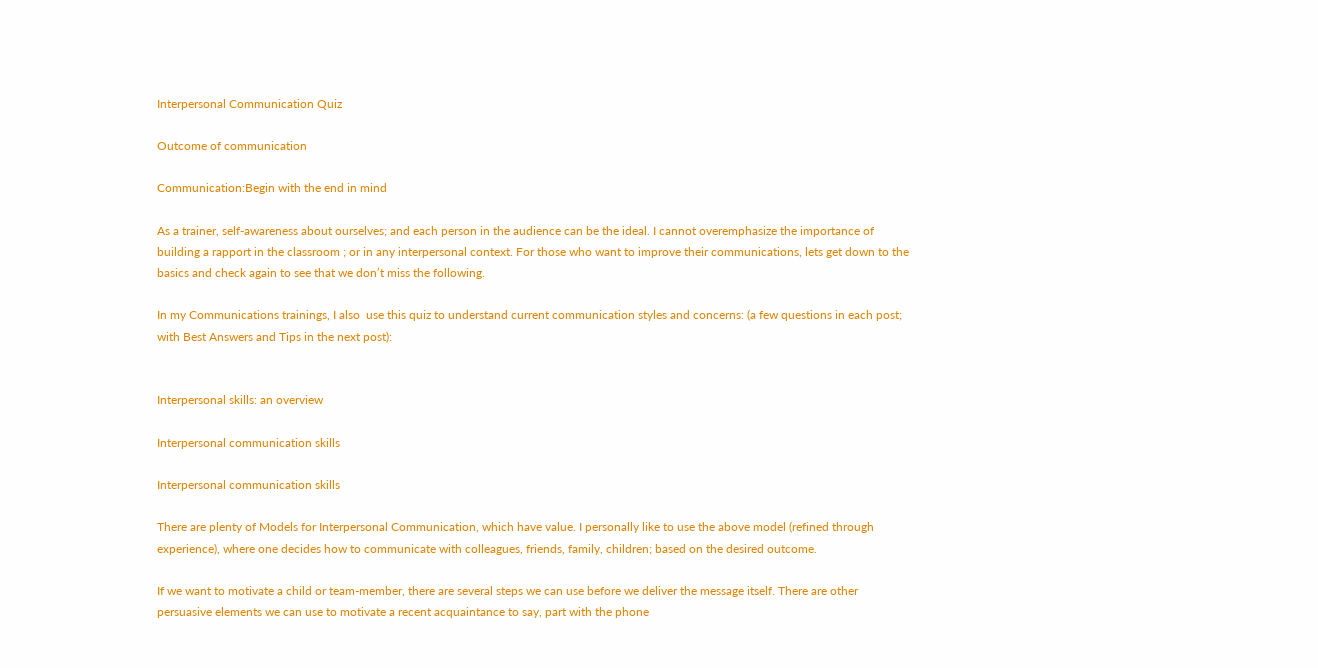Interpersonal Communication Quiz

Outcome of communication

Communication:Begin with the end in mind

As a trainer, self-awareness about ourselves; and each person in the audience can be the ideal. I cannot overemphasize the importance of building a rapport in the classroom ; or in any interpersonal context. For those who want to improve their communications, lets get down to the basics and check again to see that we don’t miss the following.

In my Communications trainings, I also  use this quiz to understand current communication styles and concerns: (a few questions in each post; with Best Answers and Tips in the next post):


Interpersonal skills: an overview

Interpersonal communication skills

Interpersonal communication skills

There are plenty of Models for Interpersonal Communication, which have value. I personally like to use the above model (refined through experience), where one decides how to communicate with colleagues, friends, family, children; based on the desired outcome.

If we want to motivate a child or team-member, there are several steps we can use before we deliver the message itself. There are other persuasive elements we can use to motivate a recent acquaintance to say, part with the phone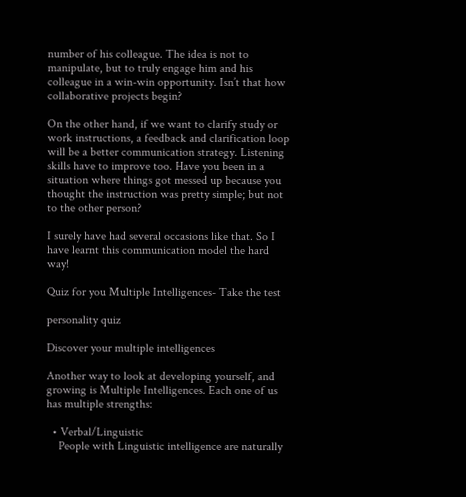number of his colleague. The idea is not to manipulate, but to truly engage him and his colleague in a win-win opportunity. Isn’t that how collaborative projects begin?

On the other hand, if we want to clarify study or work instructions, a feedback and clarification loop will be a better communication strategy. Listening skills have to improve too. Have you been in a situation where things got messed up because you thought the instruction was pretty simple; but not to the other person?

I surely have had several occasions like that. So I have learnt this communication model the hard way!

Quiz for you Multiple Intelligences- Take the test

personality quiz

Discover your multiple intelligences

Another way to look at developing yourself, and growing is Multiple Intelligences. Each one of us has multiple strengths:

  • Verbal/Linguistic
    People with Linguistic intelligence are naturally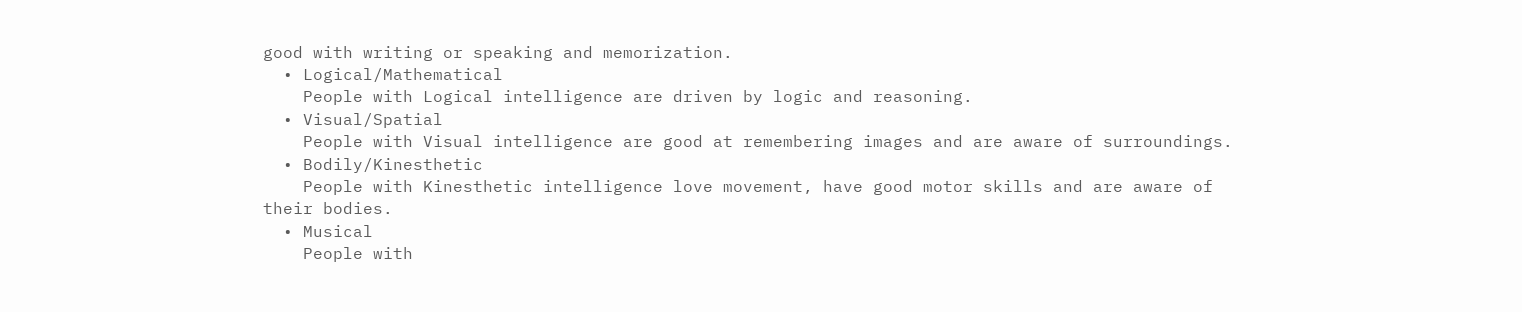good with writing or speaking and memorization.
  • Logical/Mathematical
    People with Logical intelligence are driven by logic and reasoning.
  • Visual/Spatial
    People with Visual intelligence are good at remembering images and are aware of surroundings.
  • Bodily/Kinesthetic
    People with Kinesthetic intelligence love movement, have good motor skills and are aware of their bodies.
  • Musical
    People with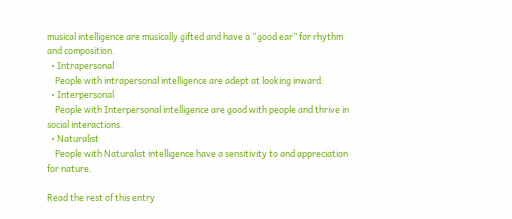musical intelligence are musically gifted and have a “good ear” for rhythm and composition.
  • Intrapersonal
    People with intrapersonal intelligence are adept at looking inward.
  • Interpersonal
    People with Interpersonal intelligence are good with people and thrive in social interactions.
  • Naturalist
    People with Naturalist intelligence have a sensitivity to and appreciation for nature.

Read the rest of this entry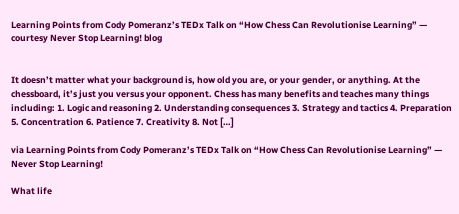Learning Points from Cody Pomeranz’s TEDx Talk on “How Chess Can Revolutionise Learning” — courtesy Never Stop Learning! blog


It doesn’t matter what your background is, how old you are, or your gender, or anything. At the chessboard, it’s just you versus your opponent. Chess has many benefits and teaches many things including: 1. Logic and reasoning 2. Understanding consequences 3. Strategy and tactics 4. Preparation 5. Concentration 6. Patience 7. Creativity 8. Not […]

via Learning Points from Cody Pomeranz’s TEDx Talk on “How Chess Can Revolutionise Learning” — Never Stop Learning!

What life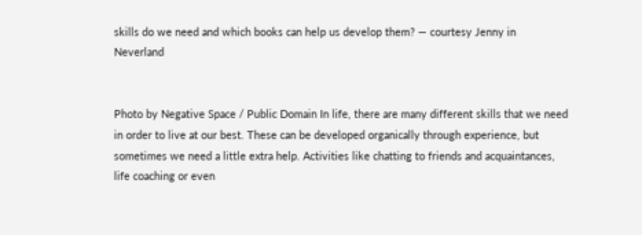skills do we need and which books can help us develop them? — courtesy Jenny in Neverland


Photo by Negative Space / Public Domain In life, there are many different skills that we need in order to live at our best. These can be developed organically through experience, but sometimes we need a little extra help. Activities like chatting to friends and acquaintances, life coaching or even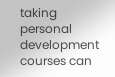taking personal development courses can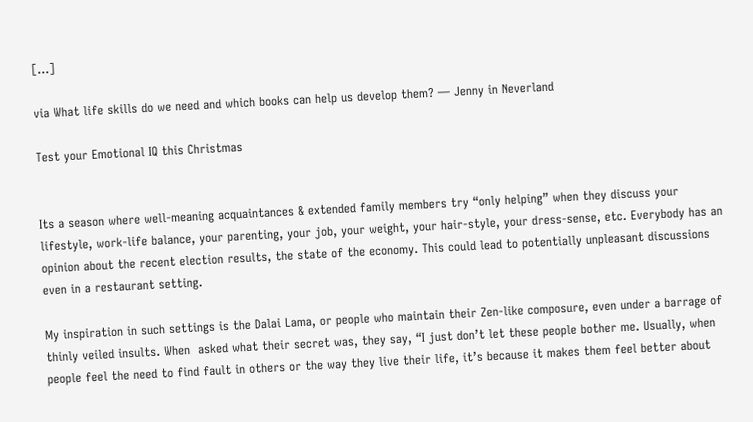[…]

via What life skills do we need and which books can help us develop them? — Jenny in Neverland

Test your Emotional IQ this Christmas


Its a season where well-meaning acquaintances & extended family members try “only helping” when they discuss your lifestyle, work-life balance, your parenting, your job, your weight, your hair-style, your dress-sense, etc. Everybody has an opinion about the recent election results, the state of the economy. This could lead to potentially unpleasant discussions even in a restaurant setting.

My inspiration in such settings is the Dalai Lama, or people who maintain their Zen-like composure, even under a barrage of thinly veiled insults. When  asked what their secret was, they say, “I just don’t let these people bother me. Usually, when people feel the need to find fault in others or the way they live their life, it’s because it makes them feel better about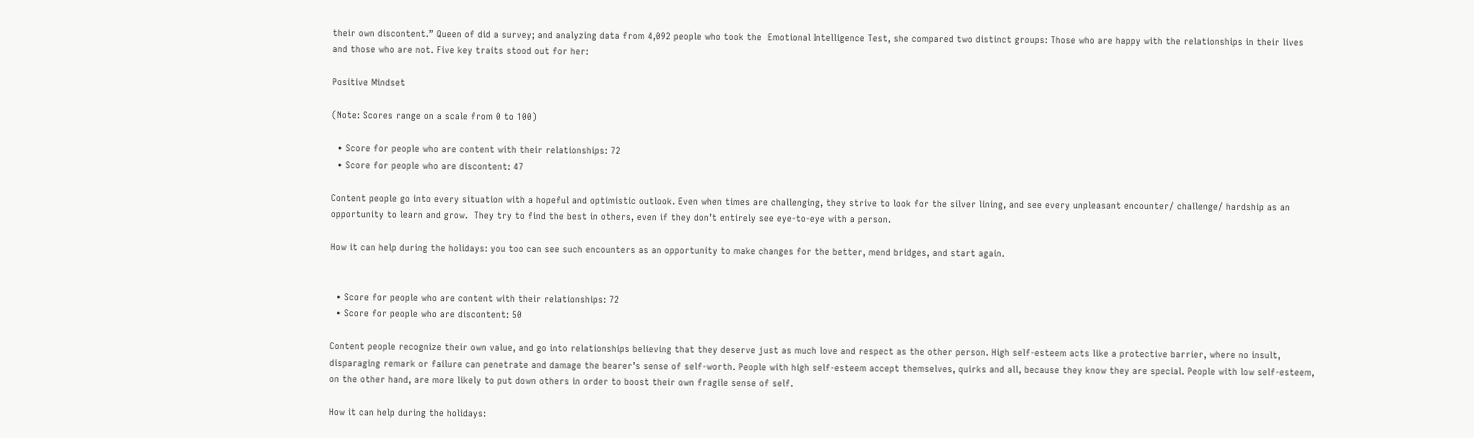their own discontent.” Queen of did a survey; and analyzing data from 4,092 people who took the  Emotional Intelligence Test, she compared two distinct groups: Those who are happy with the relationships in their lives and those who are not. Five key traits stood out for her:

Positive Mindset

(Note: Scores range on a scale from 0 to 100)

  • Score for people who are content with their relationships: 72
  • Score for people who are discontent: 47

Content people go into every situation with a hopeful and optimistic outlook. Even when times are challenging, they strive to look for the silver lining, and see every unpleasant encounter/ challenge/ hardship as an opportunity to learn and grow.  They try to find the best in others, even if they don’t entirely see eye-to-eye with a person.

How it can help during the holidays: you too can see such encounters as an opportunity to make changes for the better, mend bridges, and start again.


  • Score for people who are content with their relationships: 72
  • Score for people who are discontent: 50

Content people recognize their own value, and go into relationships believing that they deserve just as much love and respect as the other person. High self-esteem acts like a protective barrier, where no insult, disparaging remark or failure can penetrate and damage the bearer’s sense of self-worth. People with high self-esteem accept themselves, quirks and all, because they know they are special. People with low self-esteem, on the other hand, are more likely to put down others in order to boost their own fragile sense of self.

How it can help during the holidays: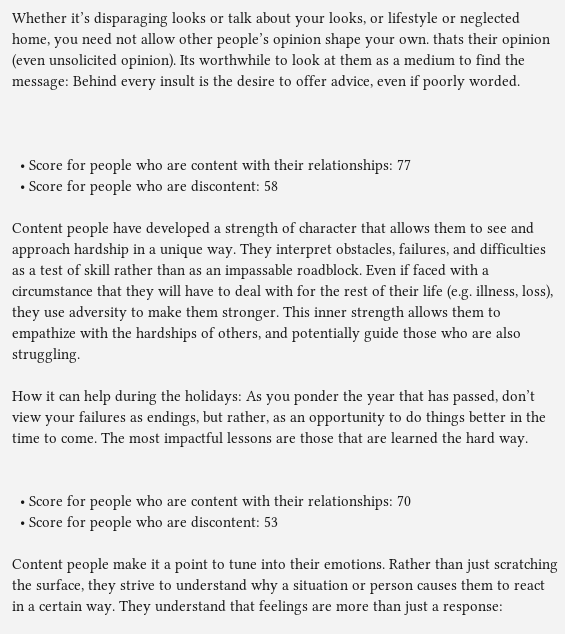Whether it’s disparaging looks or talk about your looks, or lifestyle or neglected home, you need not allow other people’s opinion shape your own. thats their opinion (even unsolicited opinion). Its worthwhile to look at them as a medium to find the message: Behind every insult is the desire to offer advice, even if poorly worded.



  • Score for people who are content with their relationships: 77
  • Score for people who are discontent: 58

Content people have developed a strength of character that allows them to see and approach hardship in a unique way. They interpret obstacles, failures, and difficulties as a test of skill rather than as an impassable roadblock. Even if faced with a circumstance that they will have to deal with for the rest of their life (e.g. illness, loss), they use adversity to make them stronger. This inner strength allows them to empathize with the hardships of others, and potentially guide those who are also struggling.

How it can help during the holidays: As you ponder the year that has passed, don’t view your failures as endings, but rather, as an opportunity to do things better in the time to come. The most impactful lessons are those that are learned the hard way.


  • Score for people who are content with their relationships: 70
  • Score for people who are discontent: 53

Content people make it a point to tune into their emotions. Rather than just scratching the surface, they strive to understand why a situation or person causes them to react in a certain way. They understand that feelings are more than just a response: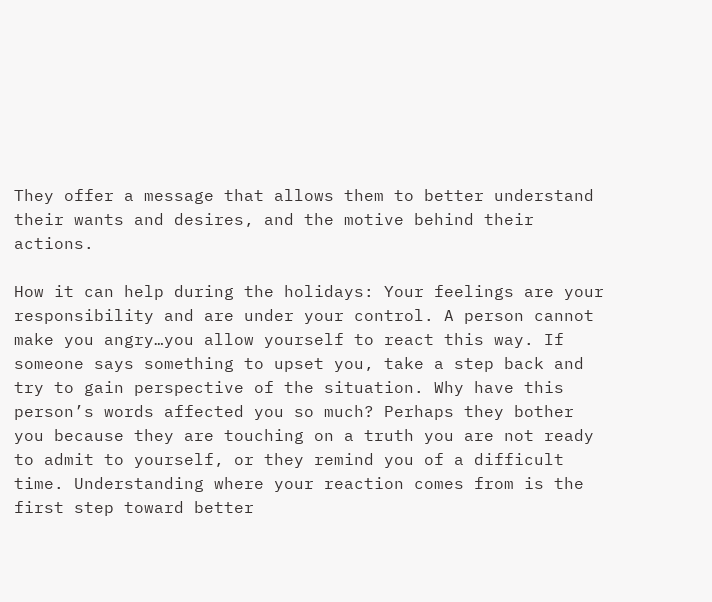They offer a message that allows them to better understand their wants and desires, and the motive behind their actions.

How it can help during the holidays: Your feelings are your responsibility and are under your control. A person cannot make you angry…you allow yourself to react this way. If someone says something to upset you, take a step back and try to gain perspective of the situation. Why have this person’s words affected you so much? Perhaps they bother you because they are touching on a truth you are not ready to admit to yourself, or they remind you of a difficult time. Understanding where your reaction comes from is the first step toward better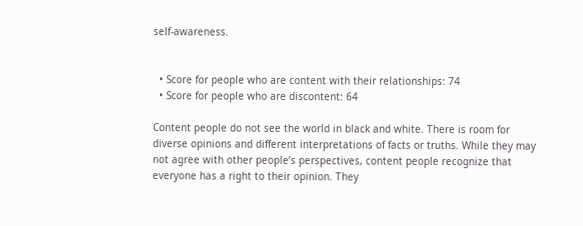self-awareness.


  • Score for people who are content with their relationships: 74
  • Score for people who are discontent: 64

Content people do not see the world in black and white. There is room for diverse opinions and different interpretations of facts or truths. While they may not agree with other people’s perspectives, content people recognize that everyone has a right to their opinion. They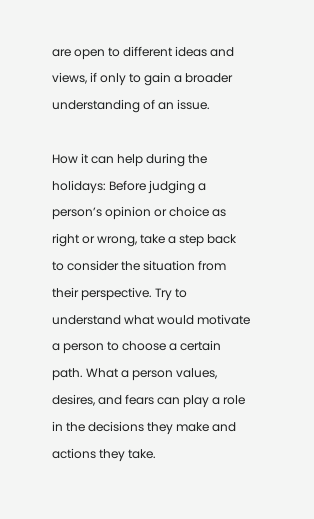are open to different ideas and views, if only to gain a broader understanding of an issue.

How it can help during the holidays: Before judging a person’s opinion or choice as right or wrong, take a step back to consider the situation from their perspective. Try to understand what would motivate a person to choose a certain path. What a person values, desires, and fears can play a role in the decisions they make and actions they take.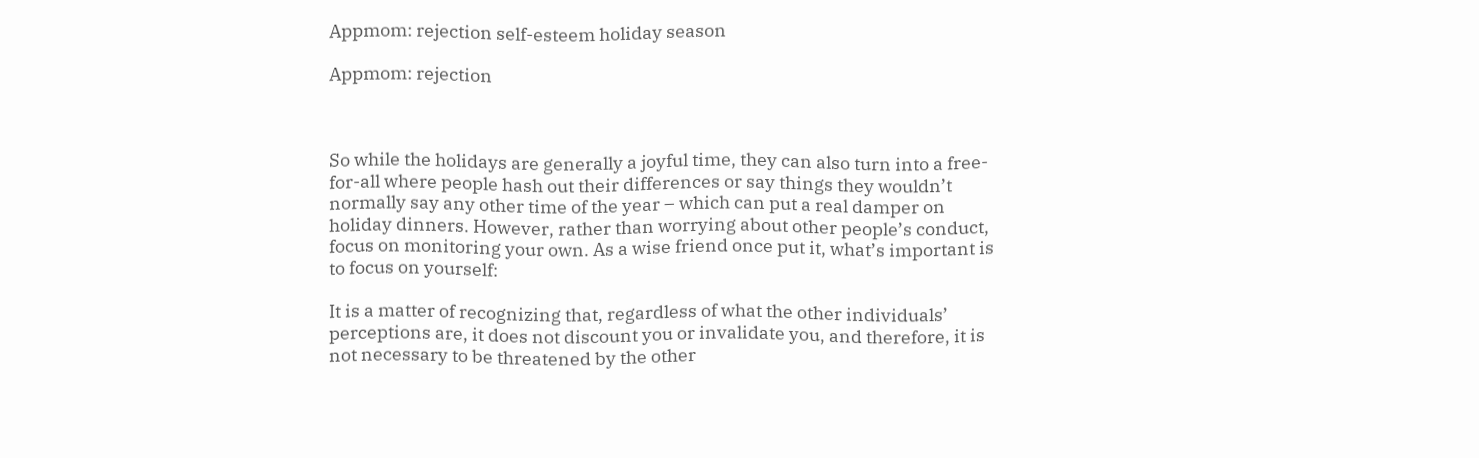Appmom: rejection self-esteem holiday season

Appmom: rejection



So while the holidays are generally a joyful time, they can also turn into a free-for-all where people hash out their differences or say things they wouldn’t normally say any other time of the year – which can put a real damper on holiday dinners. However, rather than worrying about other people’s conduct, focus on monitoring your own. As a wise friend once put it, what’s important is to focus on yourself:

It is a matter of recognizing that, regardless of what the other individuals’ perceptions are, it does not discount you or invalidate you, and therefore, it is not necessary to be threatened by the other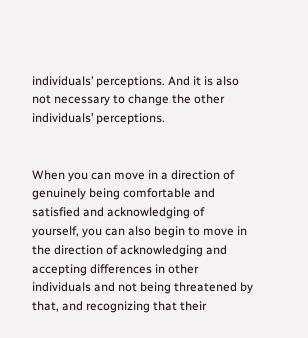individuals’ perceptions. And it is also not necessary to change the other individuals’ perceptions.


When you can move in a direction of genuinely being comfortable and satisfied and acknowledging of yourself, you can also begin to move in the direction of acknowledging and accepting differences in other individuals and not being threatened by that, and recognizing that their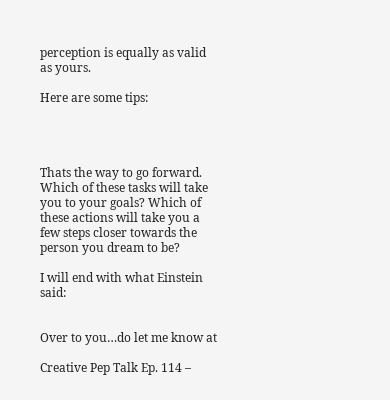perception is equally as valid as yours.

Here are some tips:




Thats the way to go forward. Which of these tasks will take you to your goals? Which of these actions will take you a few steps closer towards the person you dream to be?

I will end with what Einstein said:


Over to you…do let me know at

Creative Pep Talk Ep. 114 –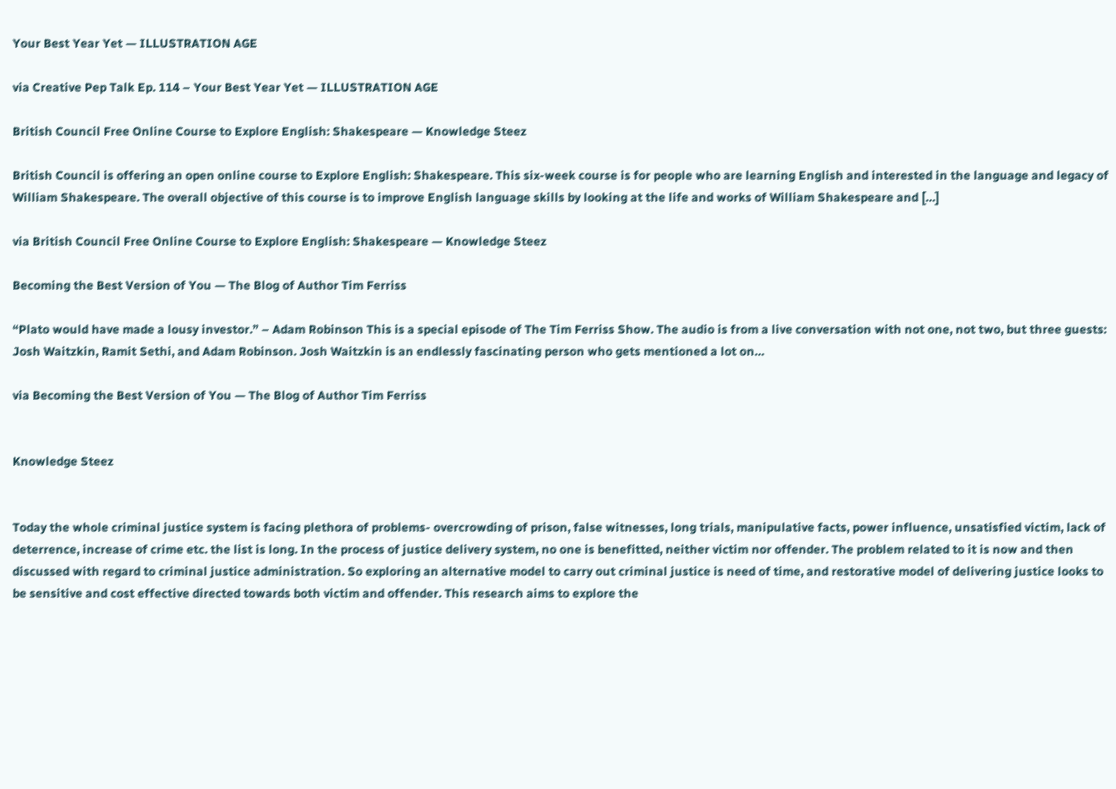Your Best Year Yet — ILLUSTRATION AGE

via Creative Pep Talk Ep. 114 – Your Best Year Yet — ILLUSTRATION AGE

British Council Free Online Course to Explore English: Shakespeare — Knowledge Steez

British Council is offering an open online course to Explore English: Shakespeare. This six-week course is for people who are learning English and interested in the language and legacy of William Shakespeare. The overall objective of this course is to improve English language skills by looking at the life and works of William Shakespeare and […]

via British Council Free Online Course to Explore English: Shakespeare — Knowledge Steez

Becoming the Best Version of You — The Blog of Author Tim Ferriss

“Plato would have made a lousy investor.” – Adam Robinson This is a special episode of The Tim Ferriss Show. The audio is from a live conversation with not one, not two, but three guests: Josh Waitzkin, Ramit Sethi, and Adam Robinson. Josh Waitzkin is an endlessly fascinating person who gets mentioned a lot on…

via Becoming the Best Version of You — The Blog of Author Tim Ferriss


Knowledge Steez


Today the whole criminal justice system is facing plethora of problems- overcrowding of prison, false witnesses, long trials, manipulative facts, power influence, unsatisfied victim, lack of deterrence, increase of crime etc. the list is long. In the process of justice delivery system, no one is benefitted, neither victim nor offender. The problem related to it is now and then discussed with regard to criminal justice administration. So exploring an alternative model to carry out criminal justice is need of time, and restorative model of delivering justice looks to be sensitive and cost effective directed towards both victim and offender. This research aims to explore the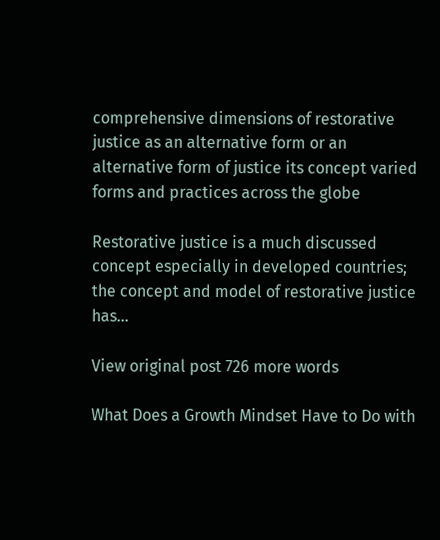comprehensive dimensions of restorative justice as an alternative form or an alternative form of justice its concept varied forms and practices across the globe

Restorative justice is a much discussed concept especially in developed countries; the concept and model of restorative justice has…

View original post 726 more words

What Does a Growth Mindset Have to Do with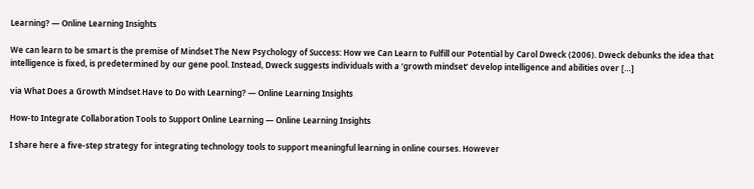Learning? — Online Learning Insights

We can learn to be smart is the premise of Mindset The New Psychology of Success: How we Can Learn to Fulfill our Potential by Carol Dweck (2006). Dweck debunks the idea that intelligence is fixed, is predetermined by our gene pool. Instead, Dweck suggests individuals with a ‘growth mindset’ develop intelligence and abilities over […]

via What Does a Growth Mindset Have to Do with Learning? — Online Learning Insights

How-to Integrate Collaboration Tools to Support Online Learning — Online Learning Insights

I share here a five-step strategy for integrating technology tools to support meaningful learning in online courses. However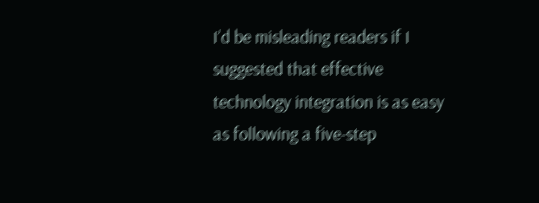I’d be misleading readers if I suggested that effective technology integration is as easy as following a five-step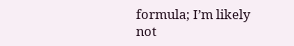formula; I’m likely not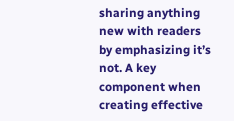sharing anything new with readers by emphasizing it’s not. A key component when creating effective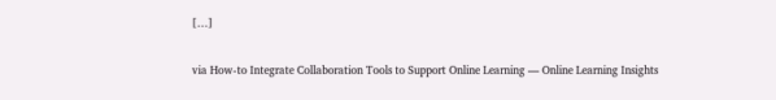[…]

via How-to Integrate Collaboration Tools to Support Online Learning — Online Learning Insights